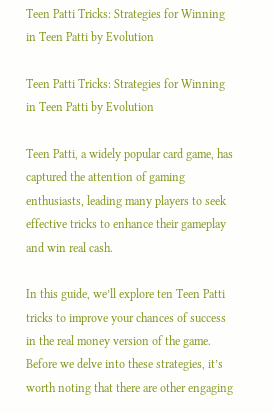Teen Patti Tricks: Strategies for Winning in Teen Patti by Evolution

Teen Patti Tricks: Strategies for Winning in Teen Patti by Evolution

Teen Patti, a widely popular card game, has captured the attention of gaming enthusiasts, leading many players to seek effective tricks to enhance their gameplay and win real cash.

In this guide, we’ll explore ten Teen Patti tricks to improve your chances of success in the real money version of the game. Before we delve into these strategies, it’s worth noting that there are other engaging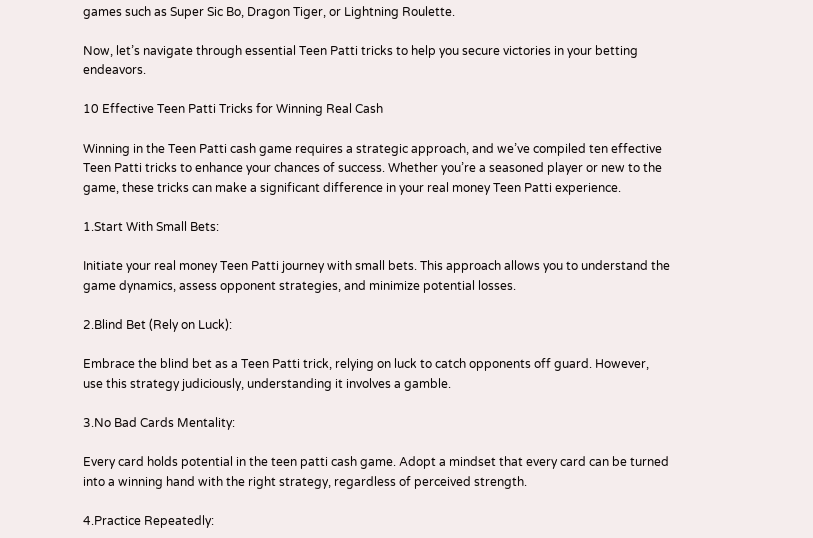games such as Super Sic Bo, Dragon Tiger, or Lightning Roulette.

Now, let’s navigate through essential Teen Patti tricks to help you secure victories in your betting endeavors.

10 Effective Teen Patti Tricks for Winning Real Cash

Winning in the Teen Patti cash game requires a strategic approach, and we’ve compiled ten effective Teen Patti tricks to enhance your chances of success. Whether you’re a seasoned player or new to the game, these tricks can make a significant difference in your real money Teen Patti experience.

1.Start With Small Bets:

Initiate your real money Teen Patti journey with small bets. This approach allows you to understand the game dynamics, assess opponent strategies, and minimize potential losses.

2.Blind Bet (Rely on Luck):

Embrace the blind bet as a Teen Patti trick, relying on luck to catch opponents off guard. However, use this strategy judiciously, understanding it involves a gamble.

3.No Bad Cards Mentality:

Every card holds potential in the teen patti cash game. Adopt a mindset that every card can be turned into a winning hand with the right strategy, regardless of perceived strength.

4.Practice Repeatedly: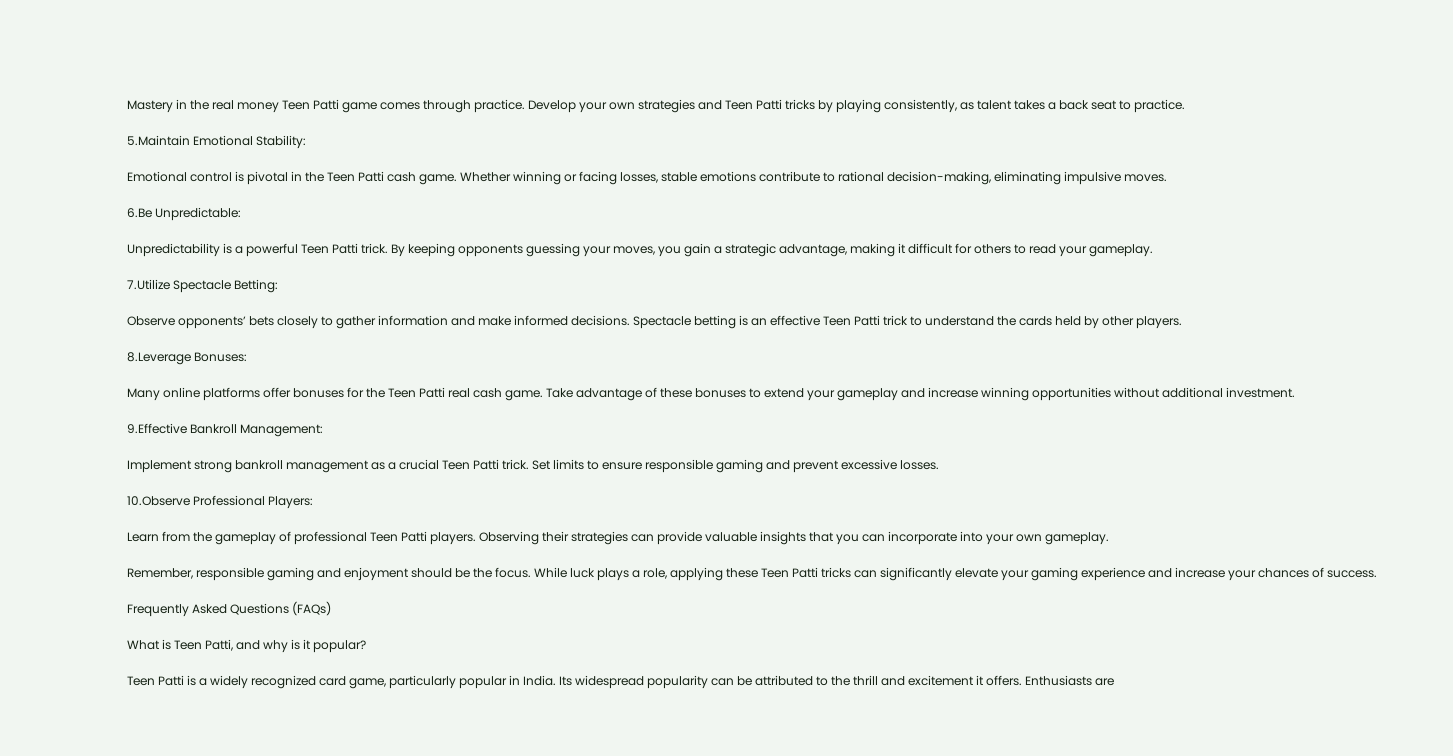Mastery in the real money Teen Patti game comes through practice. Develop your own strategies and Teen Patti tricks by playing consistently, as talent takes a back seat to practice.

5.Maintain Emotional Stability:

Emotional control is pivotal in the Teen Patti cash game. Whether winning or facing losses, stable emotions contribute to rational decision-making, eliminating impulsive moves.

6.Be Unpredictable:

Unpredictability is a powerful Teen Patti trick. By keeping opponents guessing your moves, you gain a strategic advantage, making it difficult for others to read your gameplay.

7.Utilize Spectacle Betting:

Observe opponents’ bets closely to gather information and make informed decisions. Spectacle betting is an effective Teen Patti trick to understand the cards held by other players.

8.Leverage Bonuses:

Many online platforms offer bonuses for the Teen Patti real cash game. Take advantage of these bonuses to extend your gameplay and increase winning opportunities without additional investment.

9.Effective Bankroll Management:

Implement strong bankroll management as a crucial Teen Patti trick. Set limits to ensure responsible gaming and prevent excessive losses.

10.Observe Professional Players:

Learn from the gameplay of professional Teen Patti players. Observing their strategies can provide valuable insights that you can incorporate into your own gameplay.

Remember, responsible gaming and enjoyment should be the focus. While luck plays a role, applying these Teen Patti tricks can significantly elevate your gaming experience and increase your chances of success.

Frequently Asked Questions (FAQs)

What is Teen Patti, and why is it popular?

Teen Patti is a widely recognized card game, particularly popular in India. Its widespread popularity can be attributed to the thrill and excitement it offers. Enthusiasts are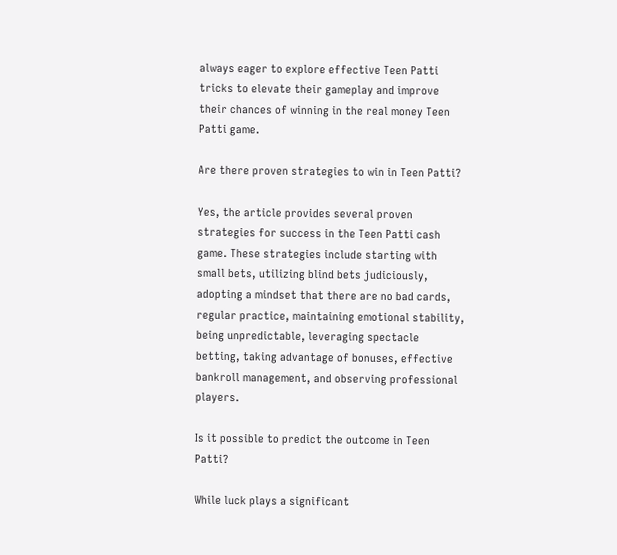always eager to explore effective Teen Patti tricks to elevate their gameplay and improve their chances of winning in the real money Teen Patti game.

Are there proven strategies to win in Teen Patti?

Yes, the article provides several proven strategies for success in the Teen Patti cash game. These strategies include starting with small bets, utilizing blind bets judiciously, adopting a mindset that there are no bad cards, regular practice, maintaining emotional stability, being unpredictable, leveraging spectacle betting, taking advantage of bonuses, effective bankroll management, and observing professional players.

Is it possible to predict the outcome in Teen Patti?

While luck plays a significant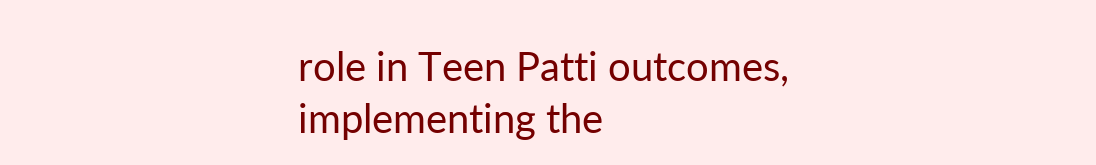role in Teen Patti outcomes, implementing the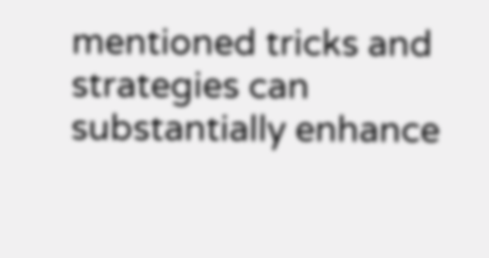mentioned tricks and strategies can substantially enhance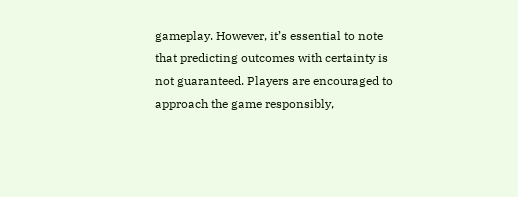gameplay. However, it’s essential to note that predicting outcomes with certainty is not guaranteed. Players are encouraged to approach the game responsibly,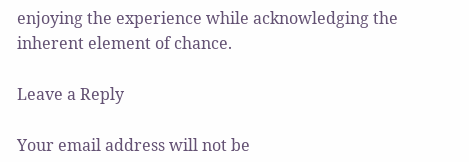enjoying the experience while acknowledging the inherent element of chance.

Leave a Reply

Your email address will not be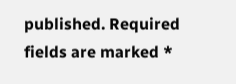published. Required fields are marked *